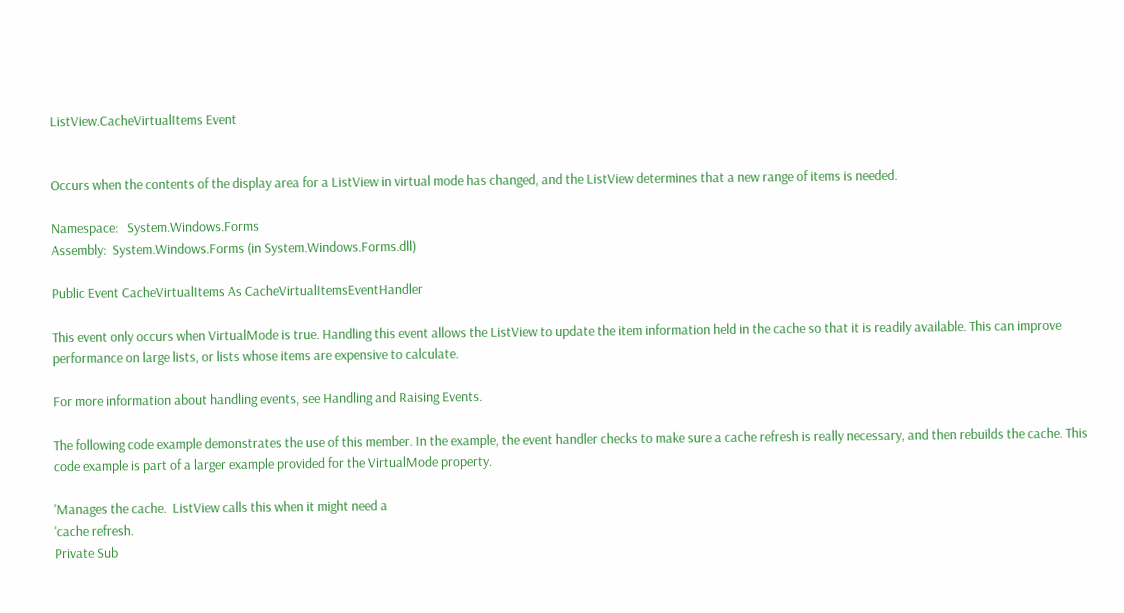ListView.CacheVirtualItems Event


Occurs when the contents of the display area for a ListView in virtual mode has changed, and the ListView determines that a new range of items is needed.

Namespace:   System.Windows.Forms
Assembly:  System.Windows.Forms (in System.Windows.Forms.dll)

Public Event CacheVirtualItems As CacheVirtualItemsEventHandler

This event only occurs when VirtualMode is true. Handling this event allows the ListView to update the item information held in the cache so that it is readily available. This can improve performance on large lists, or lists whose items are expensive to calculate.

For more information about handling events, see Handling and Raising Events.

The following code example demonstrates the use of this member. In the example, the event handler checks to make sure a cache refresh is really necessary, and then rebuilds the cache. This code example is part of a larger example provided for the VirtualMode property.

'Manages the cache.  ListView calls this when it might need a
'cache refresh.
Private Sub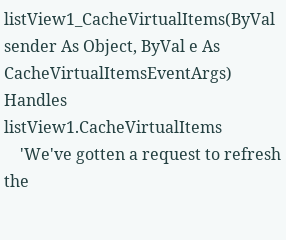listView1_CacheVirtualItems(ByVal sender As Object, ByVal e As CacheVirtualItemsEventArgs) Handles listView1.CacheVirtualItems
    'We've gotten a request to refresh the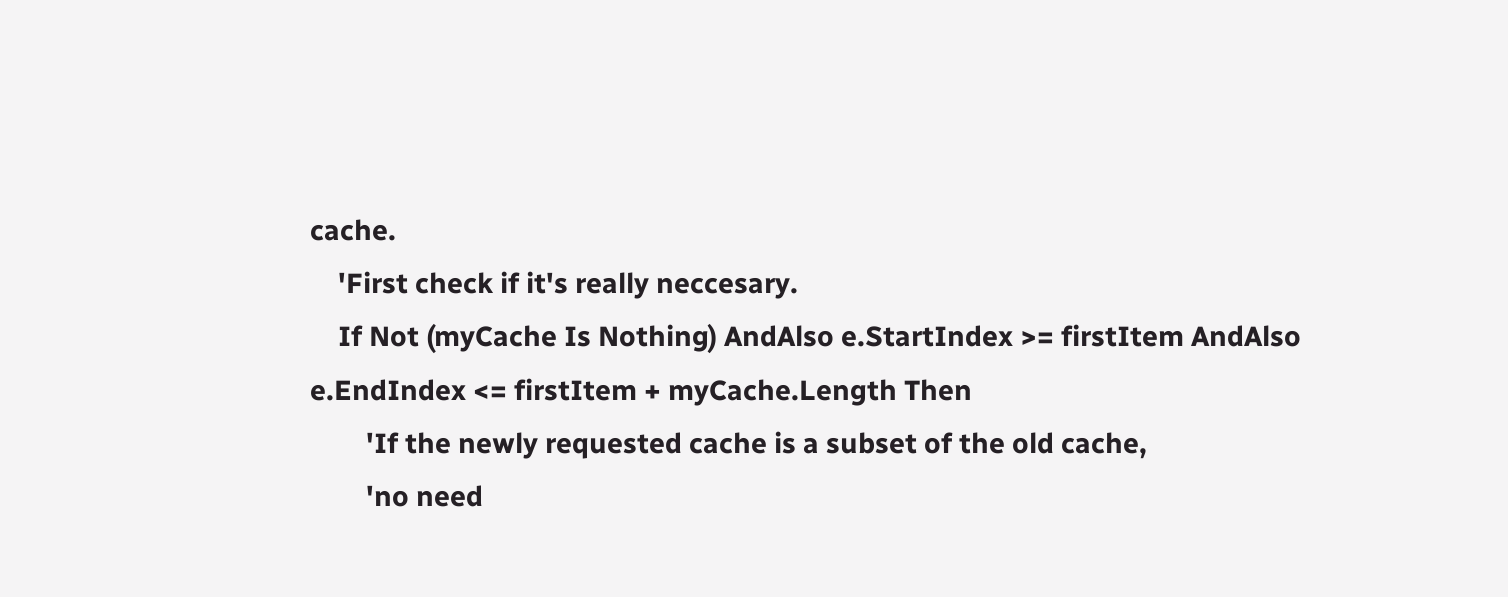cache.
    'First check if it's really neccesary.
    If Not (myCache Is Nothing) AndAlso e.StartIndex >= firstItem AndAlso e.EndIndex <= firstItem + myCache.Length Then
        'If the newly requested cache is a subset of the old cache,
        'no need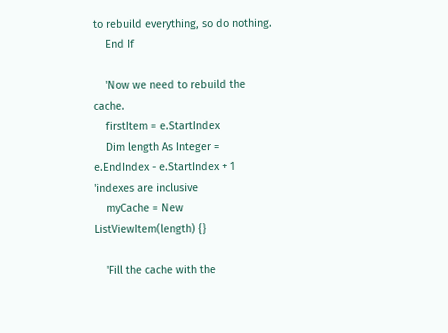to rebuild everything, so do nothing.
    End If

    'Now we need to rebuild the cache.
    firstItem = e.StartIndex
    Dim length As Integer = e.EndIndex - e.StartIndex + 1 'indexes are inclusive
    myCache = New ListViewItem(length) {}

    'Fill the cache with the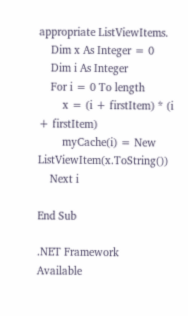appropriate ListViewItems.
    Dim x As Integer = 0
    Dim i As Integer
    For i = 0 To length
        x = (i + firstItem) * (i + firstItem)
        myCache(i) = New ListViewItem(x.ToString())
    Next i

End Sub

.NET Framework
Available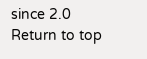since 2.0
Return to top